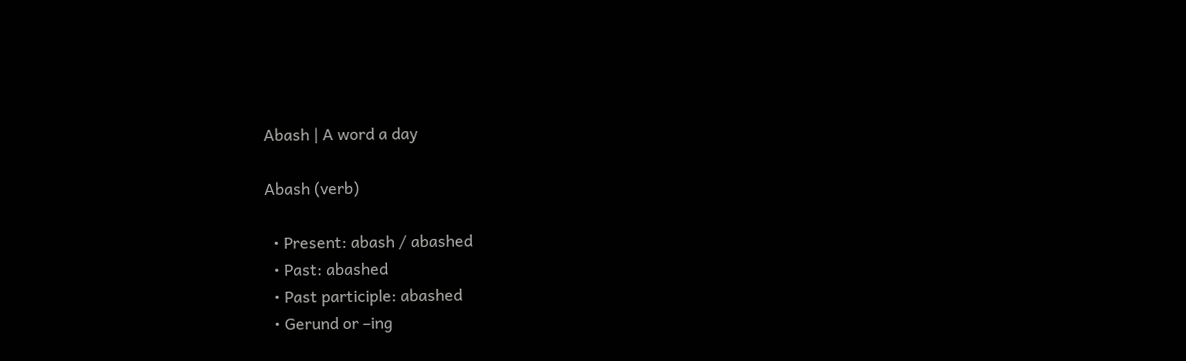Abash | A word a day

Abash (verb)

  • Present: abash / abashed
  • Past: abashed
  • Past participle: abashed
  • Gerund or –ing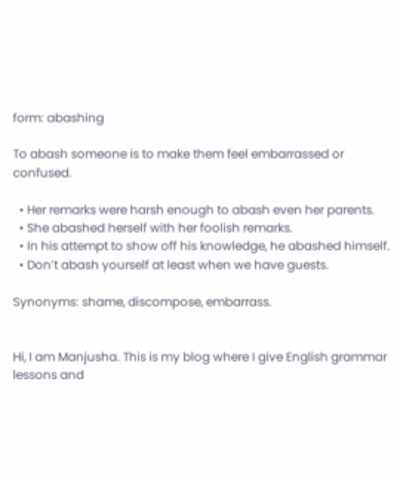form: abashing

To abash someone is to make them feel embarrassed or confused.

  • Her remarks were harsh enough to abash even her parents.
  • She abashed herself with her foolish remarks.
  • In his attempt to show off his knowledge, he abashed himself.
  • Don’t abash yourself at least when we have guests.

Synonyms: shame, discompose, embarrass.


Hi, I am Manjusha. This is my blog where I give English grammar lessons and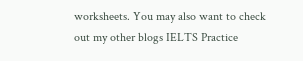worksheets. You may also want to check out my other blogs IELTS Practice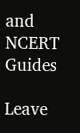and NCERT Guides

Leave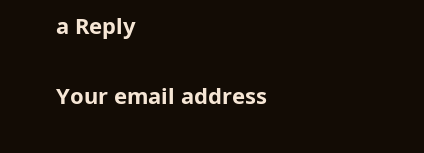a Reply

Your email address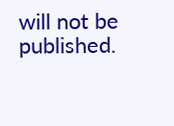will not be published.